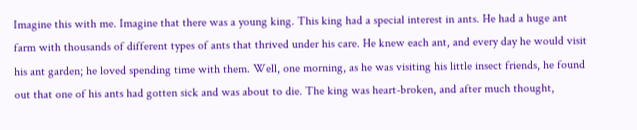Imagine this with me. Imagine that there was a young king. This king had a special interest in ants. He had a huge ant farm with thousands of different types of ants that thrived under his care. He knew each ant, and every day he would visit his ant garden; he loved spending time with them. Well, one morning, as he was visiting his little insect friends, he found out that one of his ants had gotten sick and was about to die. The king was heart-broken, and after much thought,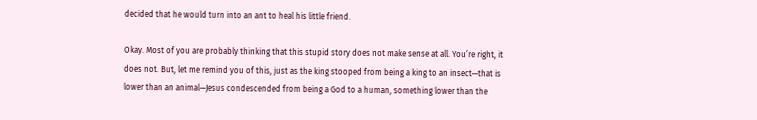decided that he would turn into an ant to heal his little friend.

Okay. Most of you are probably thinking that this stupid story does not make sense at all. You’re right, it does not. But, let me remind you of this, just as the king stooped from being a king to an insect—that is lower than an animal—Jesus condescended from being a God to a human, something lower than the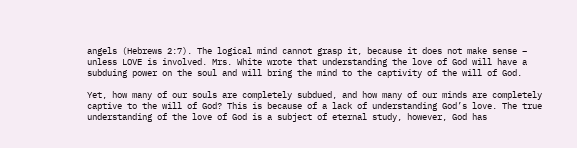angels (Hebrews 2:7). The logical mind cannot grasp it, because it does not make sense – unless LOVE is involved. Mrs. White wrote that understanding the love of God will have a subduing power on the soul and will bring the mind to the captivity of the will of God.

Yet, how many of our souls are completely subdued, and how many of our minds are completely captive to the will of God? This is because of a lack of understanding God’s love. The true understanding of the love of God is a subject of eternal study, however, God has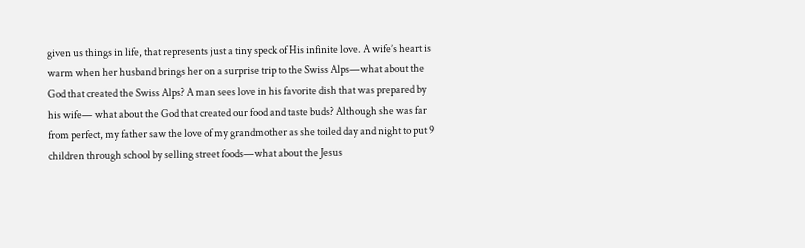given us things in life, that represents just a tiny speck of His infinite love. A wife’s heart is warm when her husband brings her on a surprise trip to the Swiss Alps—what about the God that created the Swiss Alps? A man sees love in his favorite dish that was prepared by his wife— what about the God that created our food and taste buds? Although she was far from perfect, my father saw the love of my grandmother as she toiled day and night to put 9 children through school by selling street foods—what about the Jesus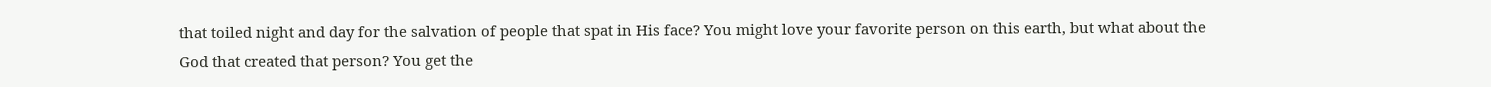that toiled night and day for the salvation of people that spat in His face? You might love your favorite person on this earth, but what about the God that created that person? You get the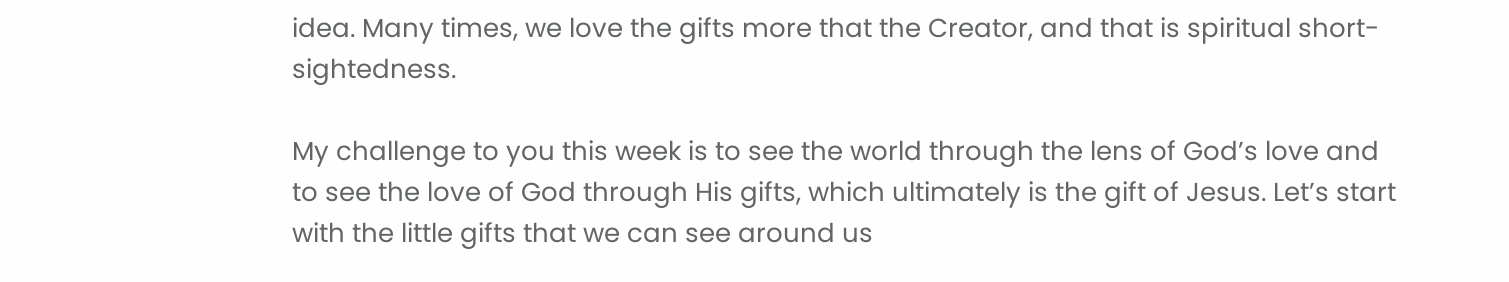idea. Many times, we love the gifts more that the Creator, and that is spiritual short-sightedness.

My challenge to you this week is to see the world through the lens of God’s love and to see the love of God through His gifts, which ultimately is the gift of Jesus. Let’s start with the little gifts that we can see around us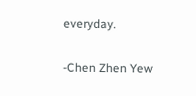everyday.

-Chen Zhen Yew